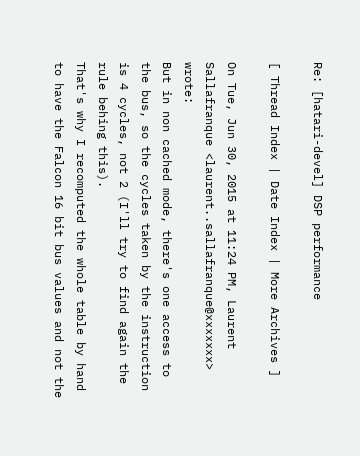Re: [hatari-devel] DSP performance

[ Thread Index | Date Index | More Archives ]

On Tue, Jun 30, 2015 at 11:24 PM, Laurent Sallafranque <laurent..sallafranque@xxxxxxx> wrote:
But in non cached mode, there's one access to the bus, so the cycles taken by the instruction is 4 cycles, not 2 (I'll try to find again the rule behing this).
That's why I recomputed the whole table by hand to have the Falcon 16 bit bus values and not the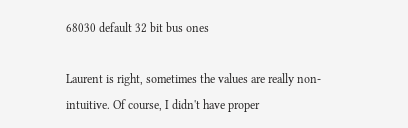68030 default 32 bit bus ones

Laurent is right, sometimes the values are really non-intuitive. Of course, I didn't have proper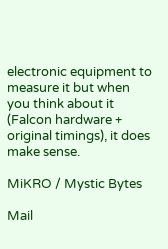electronic equipment to measure it but when you think about it (Falcon hardware + original timings), it does make sense.

MiKRO / Mystic Bytes

Mail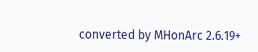converted by MHonArc 2.6.19+